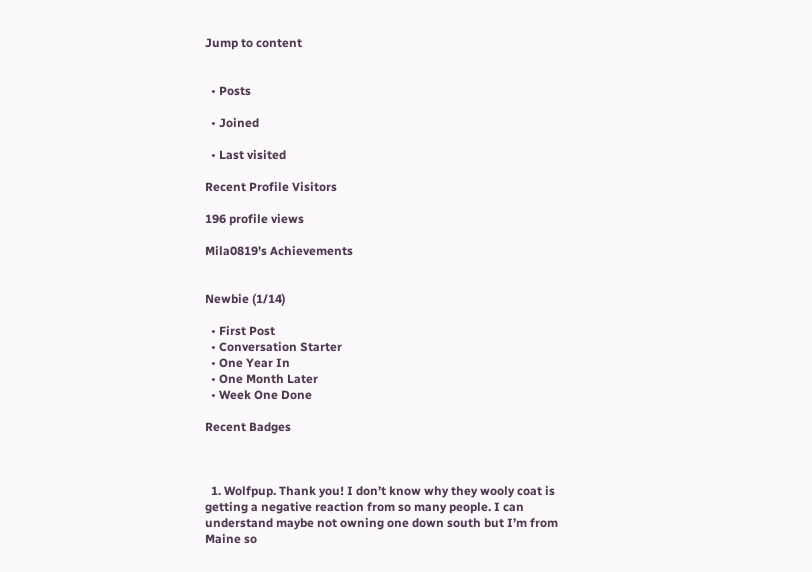Jump to content


  • Posts

  • Joined

  • Last visited

Recent Profile Visitors

196 profile views

Mila0819's Achievements


Newbie (1/14)

  • First Post
  • Conversation Starter
  • One Year In
  • One Month Later
  • Week One Done

Recent Badges



  1. Wolfpup. Thank you! I don’t know why they wooly coat is getting a negative reaction from so many people. I can understand maybe not owning one down south but I’m from Maine so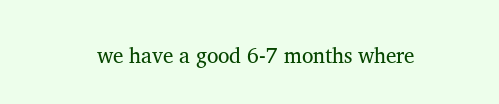we have a good 6-7 months where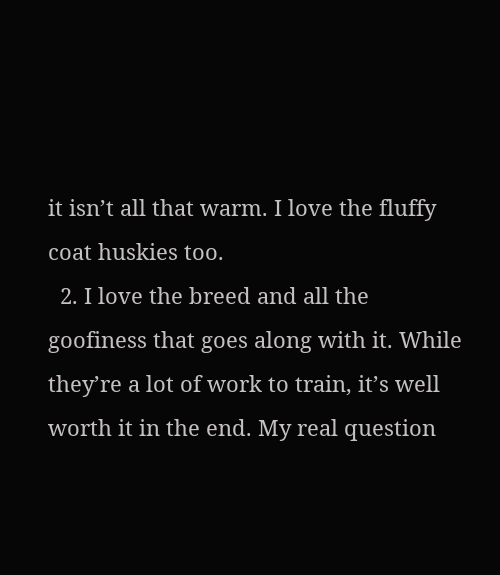it isn’t all that warm. I love the fluffy coat huskies too.
  2. I love the breed and all the goofiness that goes along with it. While they’re a lot of work to train, it’s well worth it in the end. My real question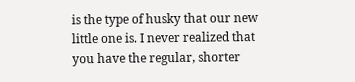is the type of husky that our new little one is. I never realized that you have the regular, shorter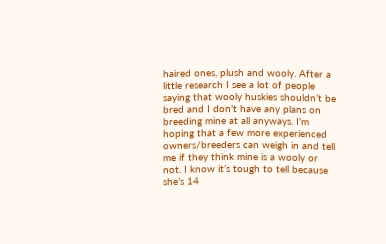haired ones, plush and wooly. After a little research I see a lot of people saying that wooly huskies shouldn’t be bred and I don’t have any plans on breeding mine at all anyways. I’m hoping that a few more experienced owners/breeders can weigh in and tell me if they think mine is a wooly or not. I know it’s tough to tell because she’s 14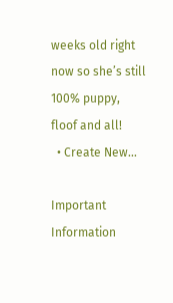weeks old right now so she’s still 100% puppy, floof and all!
  • Create New...

Important Information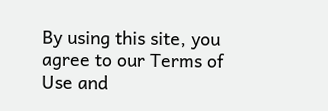By using this site, you agree to our Terms of Use and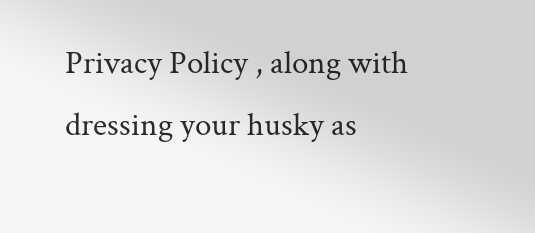Privacy Policy , along with dressing your husky as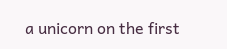a unicorn on the first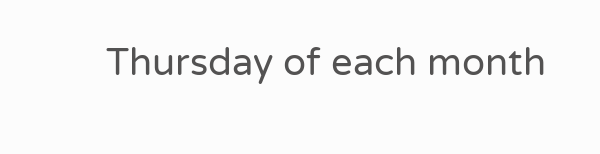Thursday of each month